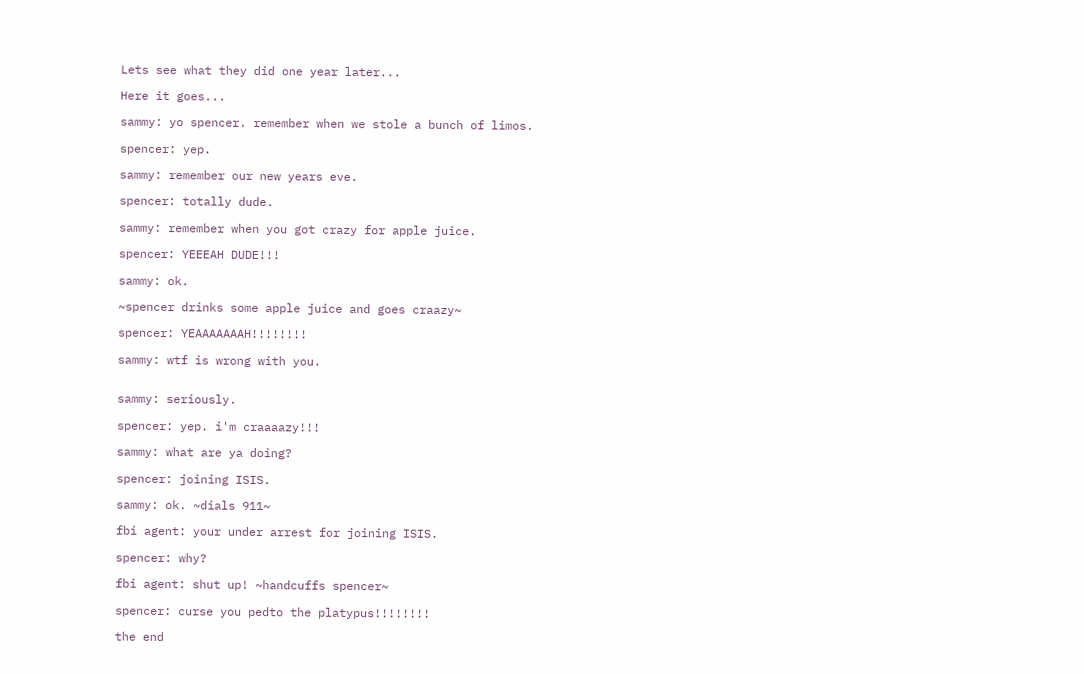Lets see what they did one year later...

Here it goes...

sammy: yo spencer. remember when we stole a bunch of limos.

spencer: yep.

sammy: remember our new years eve.

spencer: totally dude.

sammy: remember when you got crazy for apple juice.

spencer: YEEEAH DUDE!!!

sammy: ok.

~spencer drinks some apple juice and goes craazy~

spencer: YEAAAAAAAH!!!!!!!!

sammy: wtf is wrong with you.


sammy: seriously.

spencer: yep. i'm craaaazy!!!

sammy: what are ya doing?

spencer: joining ISIS.

sammy: ok. ~dials 911~

fbi agent: your under arrest for joining ISIS.

spencer: why?

fbi agent: shut up! ~handcuffs spencer~

spencer: curse you pedto the platypus!!!!!!!!

the end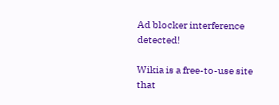Ad blocker interference detected!

Wikia is a free-to-use site that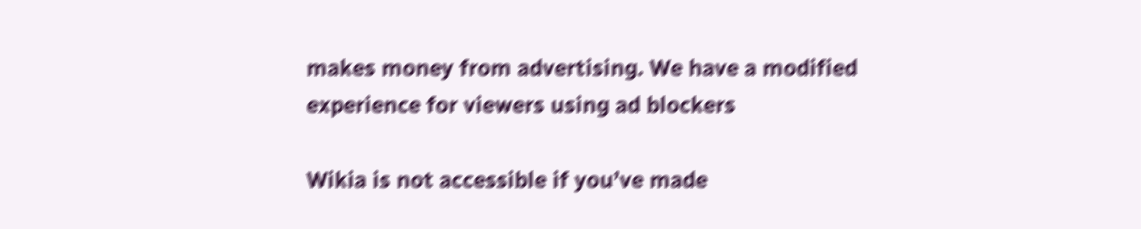makes money from advertising. We have a modified experience for viewers using ad blockers

Wikia is not accessible if you’ve made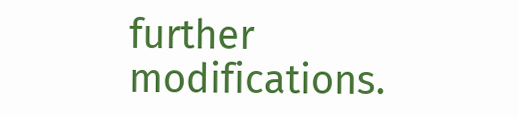further modifications.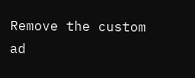Remove the custom ad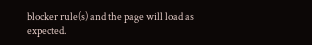blocker rule(s) and the page will load as expected.